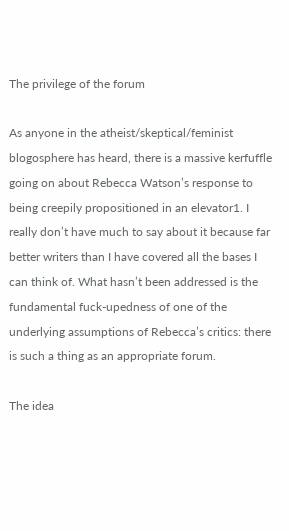The privilege of the forum

As anyone in the atheist/skeptical/feminist blogosphere has heard, there is a massive kerfuffle going on about Rebecca Watson’s response to being creepily propositioned in an elevator1. I really don’t have much to say about it because far better writers than I have covered all the bases I can think of. What hasn’t been addressed is the fundamental fuck-upedness of one of the underlying assumptions of Rebecca’s critics: there is such a thing as an appropriate forum.

The idea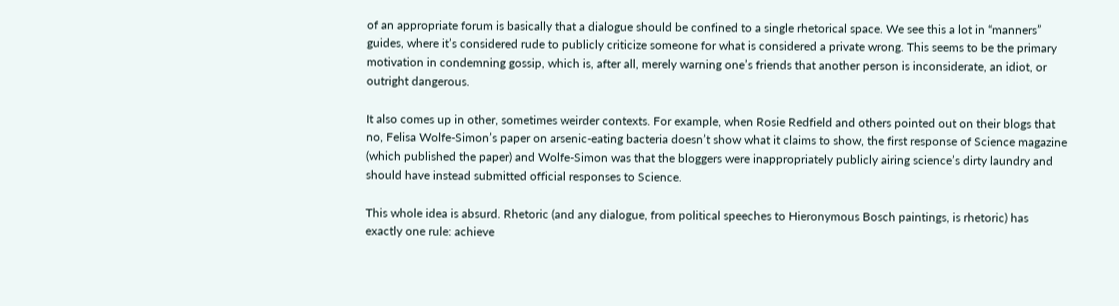of an appropriate forum is basically that a dialogue should be confined to a single rhetorical space. We see this a lot in “manners” guides, where it’s considered rude to publicly criticize someone for what is considered a private wrong. This seems to be the primary motivation in condemning gossip, which is, after all, merely warning one’s friends that another person is inconsiderate, an idiot, or outright dangerous.

It also comes up in other, sometimes weirder contexts. For example, when Rosie Redfield and others pointed out on their blogs that no, Felisa Wolfe-Simon’s paper on arsenic-eating bacteria doesn’t show what it claims to show, the first response of Science magazine (which published the paper) and Wolfe-Simon was that the bloggers were inappropriately publicly airing science’s dirty laundry and should have instead submitted official responses to Science.

This whole idea is absurd. Rhetoric (and any dialogue, from political speeches to Hieronymous Bosch paintings, is rhetoric) has exactly one rule: achieve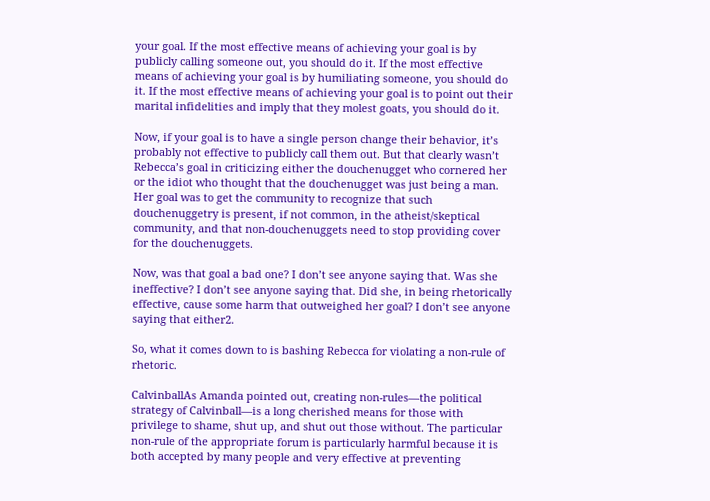your goal. If the most effective means of achieving your goal is by publicly calling someone out, you should do it. If the most effective means of achieving your goal is by humiliating someone, you should do it. If the most effective means of achieving your goal is to point out their marital infidelities and imply that they molest goats, you should do it.

Now, if your goal is to have a single person change their behavior, it’s probably not effective to publicly call them out. But that clearly wasn’t Rebecca’s goal in criticizing either the douchenugget who cornered her or the idiot who thought that the douchenugget was just being a man. Her goal was to get the community to recognize that such douchenuggetry is present, if not common, in the atheist/skeptical community, and that non-douchenuggets need to stop providing cover for the douchenuggets.

Now, was that goal a bad one? I don’t see anyone saying that. Was she ineffective? I don’t see anyone saying that. Did she, in being rhetorically effective, cause some harm that outweighed her goal? I don’t see anyone saying that either2.

So, what it comes down to is bashing Rebecca for violating a non-rule of rhetoric.

CalvinballAs Amanda pointed out, creating non-rules—the political strategy of Calvinball—is a long cherished means for those with privilege to shame, shut up, and shut out those without. The particular non-rule of the appropriate forum is particularly harmful because it is both accepted by many people and very effective at preventing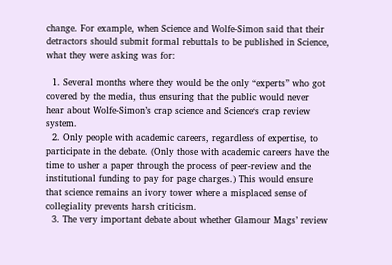change. For example, when Science and Wolfe-Simon said that their detractors should submit formal rebuttals to be published in Science, what they were asking was for:

  1. Several months where they would be the only “experts” who got covered by the media, thus ensuring that the public would never hear about Wolfe-Simon’s crap science and Science‘s crap review system.
  2. Only people with academic careers, regardless of expertise, to participate in the debate. (Only those with academic careers have the time to usher a paper through the process of peer-review and the institutional funding to pay for page charges.) This would ensure that science remains an ivory tower where a misplaced sense of collegiality prevents harsh criticism.
  3. The very important debate about whether Glamour Mags’ review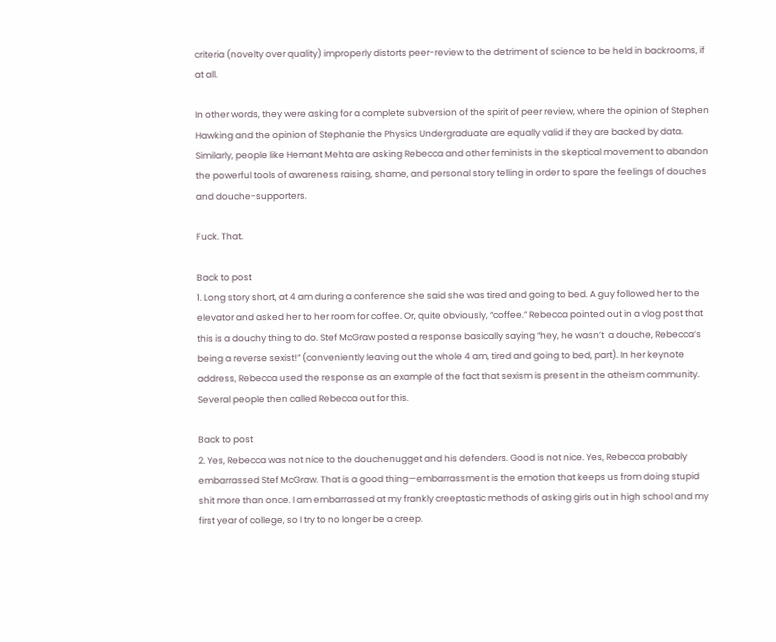criteria (novelty over quality) improperly distorts peer-review to the detriment of science to be held in backrooms, if at all.

In other words, they were asking for a complete subversion of the spirit of peer review, where the opinion of Stephen Hawking and the opinion of Stephanie the Physics Undergraduate are equally valid if they are backed by data. Similarly, people like Hemant Mehta are asking Rebecca and other feminists in the skeptical movement to abandon the powerful tools of awareness raising, shame, and personal story telling in order to spare the feelings of douches and douche-supporters.

Fuck. That.

Back to post
1. Long story short, at 4 am during a conference she said she was tired and going to bed. A guy followed her to the elevator and asked her to her room for coffee. Or, quite obviously, “coffee.” Rebecca pointed out in a vlog post that this is a douchy thing to do. Stef McGraw posted a response basically saying “hey, he wasn’t  a douche, Rebecca’s being a reverse sexist!” (conveniently leaving out the whole 4 am, tired and going to bed, part). In her keynote address, Rebecca used the response as an example of the fact that sexism is present in the atheism community. Several people then called Rebecca out for this.

Back to post
2. Yes, Rebecca was not nice to the douchenugget and his defenders. Good is not nice. Yes, Rebecca probably embarrassed Stef McGraw. That is a good thing—embarrassment is the emotion that keeps us from doing stupid shit more than once. I am embarrassed at my frankly creeptastic methods of asking girls out in high school and my first year of college, so I try to no longer be a creep.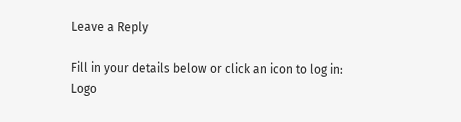Leave a Reply

Fill in your details below or click an icon to log in: Logo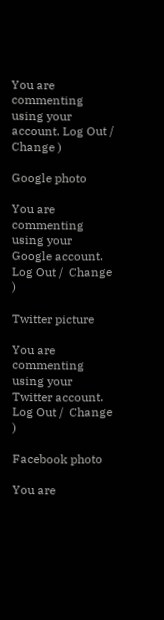You are commenting using your account. Log Out /  Change )

Google photo

You are commenting using your Google account. Log Out /  Change )

Twitter picture

You are commenting using your Twitter account. Log Out /  Change )

Facebook photo

You are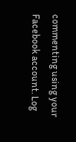commenting using your Facebook account. Log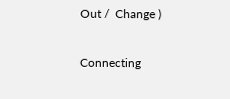Out /  Change )

Connecting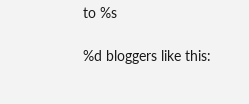to %s

%d bloggers like this: